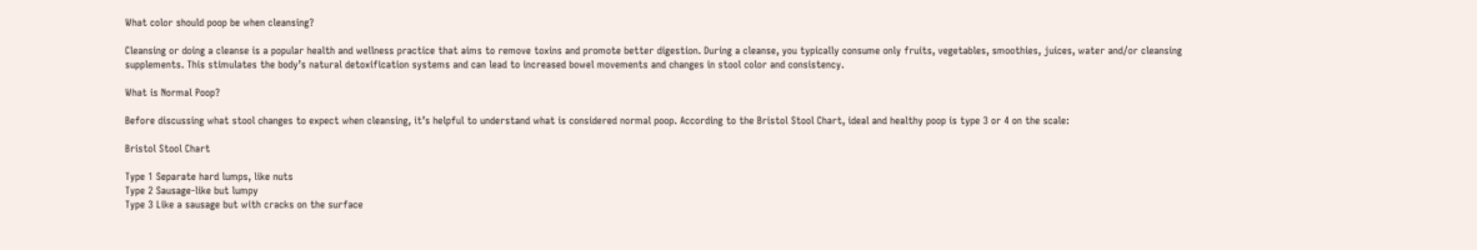What color should poop be when cleansing?

Cleansing or doing a cleanse is a popular health and wellness practice that aims to remove toxins and promote better digestion. During a cleanse, you typically consume only fruits, vegetables, smoothies, juices, water and/or cleansing supplements. This stimulates the body’s natural detoxification systems and can lead to increased bowel movements and changes in stool color and consistency.

What is Normal Poop?

Before discussing what stool changes to expect when cleansing, it’s helpful to understand what is considered normal poop. According to the Bristol Stool Chart, ideal and healthy poop is type 3 or 4 on the scale:

Bristol Stool Chart

Type 1 Separate hard lumps, like nuts
Type 2 Sausage-like but lumpy
Type 3 Like a sausage but with cracks on the surface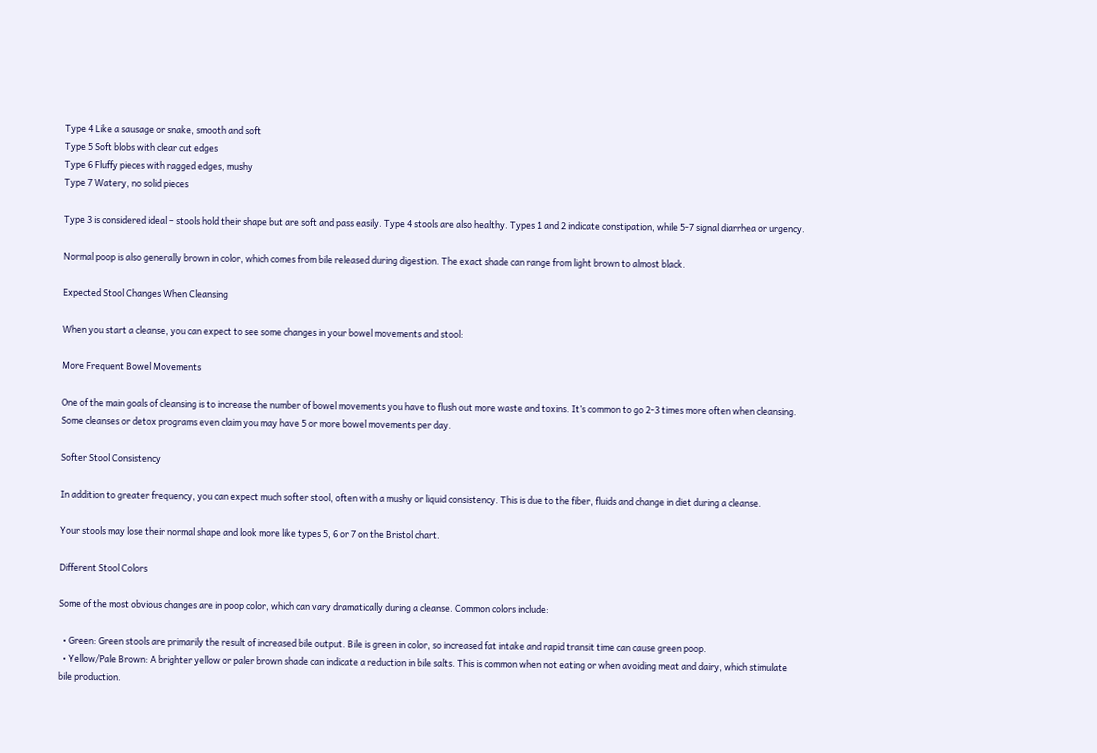Type 4 Like a sausage or snake, smooth and soft
Type 5 Soft blobs with clear cut edges
Type 6 Fluffy pieces with ragged edges, mushy
Type 7 Watery, no solid pieces

Type 3 is considered ideal – stools hold their shape but are soft and pass easily. Type 4 stools are also healthy. Types 1 and 2 indicate constipation, while 5-7 signal diarrhea or urgency.

Normal poop is also generally brown in color, which comes from bile released during digestion. The exact shade can range from light brown to almost black.

Expected Stool Changes When Cleansing

When you start a cleanse, you can expect to see some changes in your bowel movements and stool:

More Frequent Bowel Movements

One of the main goals of cleansing is to increase the number of bowel movements you have to flush out more waste and toxins. It’s common to go 2-3 times more often when cleansing. Some cleanses or detox programs even claim you may have 5 or more bowel movements per day.

Softer Stool Consistency

In addition to greater frequency, you can expect much softer stool, often with a mushy or liquid consistency. This is due to the fiber, fluids and change in diet during a cleanse.

Your stools may lose their normal shape and look more like types 5, 6 or 7 on the Bristol chart.

Different Stool Colors

Some of the most obvious changes are in poop color, which can vary dramatically during a cleanse. Common colors include:

  • Green: Green stools are primarily the result of increased bile output. Bile is green in color, so increased fat intake and rapid transit time can cause green poop.
  • Yellow/Pale Brown: A brighter yellow or paler brown shade can indicate a reduction in bile salts. This is common when not eating or when avoiding meat and dairy, which stimulate bile production.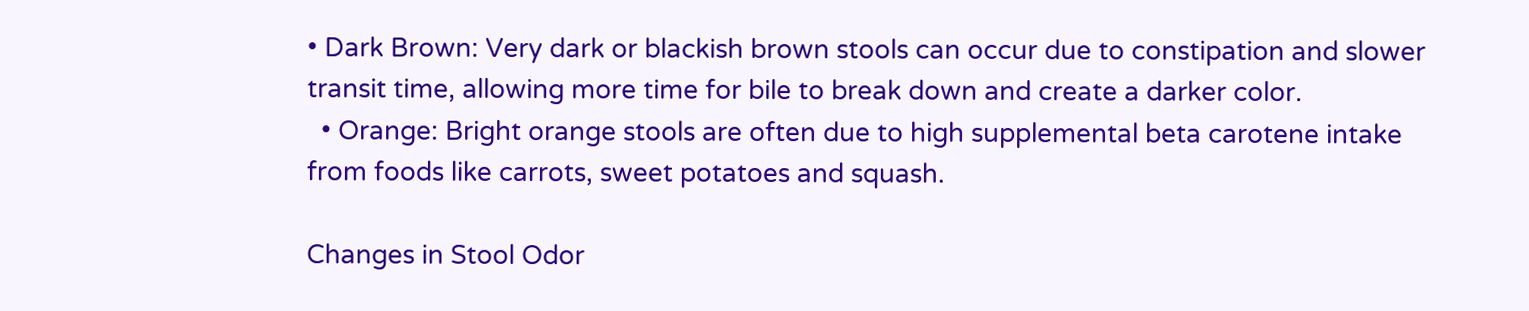• Dark Brown: Very dark or blackish brown stools can occur due to constipation and slower transit time, allowing more time for bile to break down and create a darker color.
  • Orange: Bright orange stools are often due to high supplemental beta carotene intake from foods like carrots, sweet potatoes and squash.

Changes in Stool Odor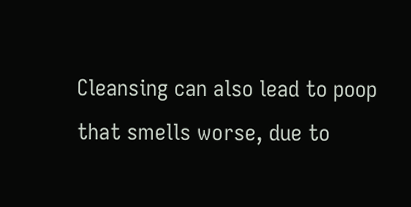Cleansing can also lead to poop that smells worse, due to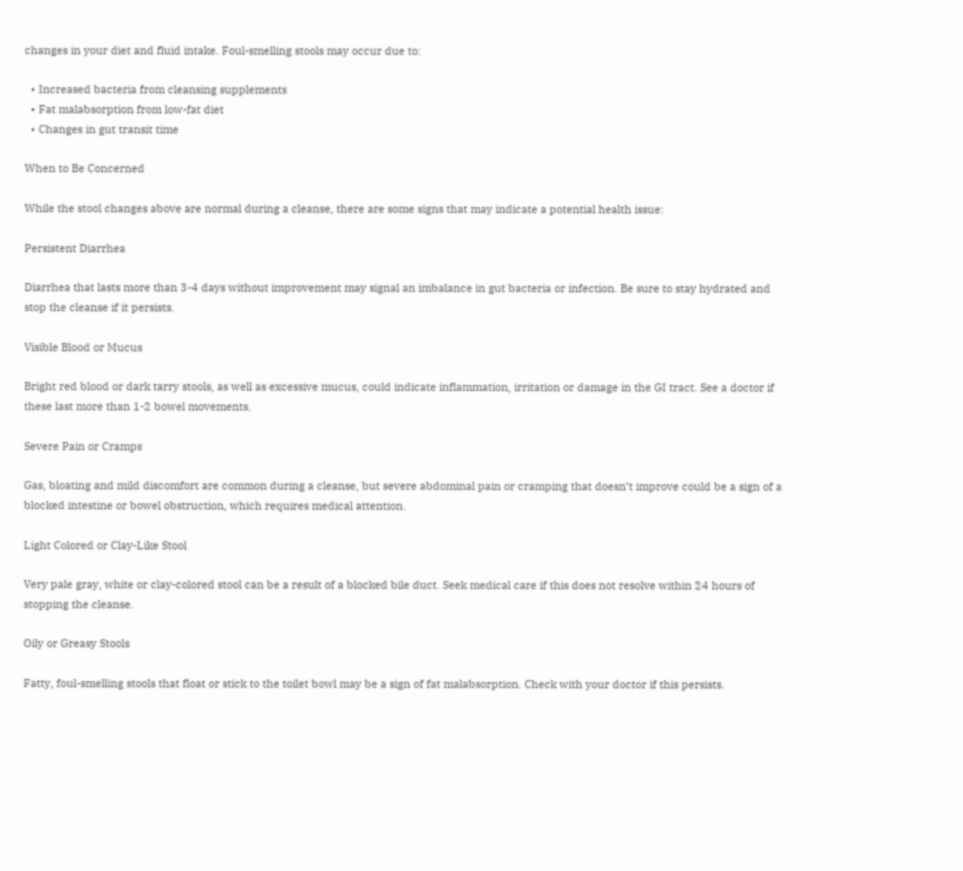changes in your diet and fluid intake. Foul-smelling stools may occur due to:

  • Increased bacteria from cleansing supplements
  • Fat malabsorption from low-fat diet
  • Changes in gut transit time

When to Be Concerned

While the stool changes above are normal during a cleanse, there are some signs that may indicate a potential health issue:

Persistent Diarrhea

Diarrhea that lasts more than 3-4 days without improvement may signal an imbalance in gut bacteria or infection. Be sure to stay hydrated and stop the cleanse if it persists.

Visible Blood or Mucus

Bright red blood or dark tarry stools, as well as excessive mucus, could indicate inflammation, irritation or damage in the GI tract. See a doctor if these last more than 1-2 bowel movements.

Severe Pain or Cramps

Gas, bloating and mild discomfort are common during a cleanse, but severe abdominal pain or cramping that doesn’t improve could be a sign of a blocked intestine or bowel obstruction, which requires medical attention.

Light Colored or Clay-Like Stool

Very pale gray, white or clay-colored stool can be a result of a blocked bile duct. Seek medical care if this does not resolve within 24 hours of stopping the cleanse.

Oily or Greasy Stools

Fatty, foul-smelling stools that float or stick to the toilet bowl may be a sign of fat malabsorption. Check with your doctor if this persists.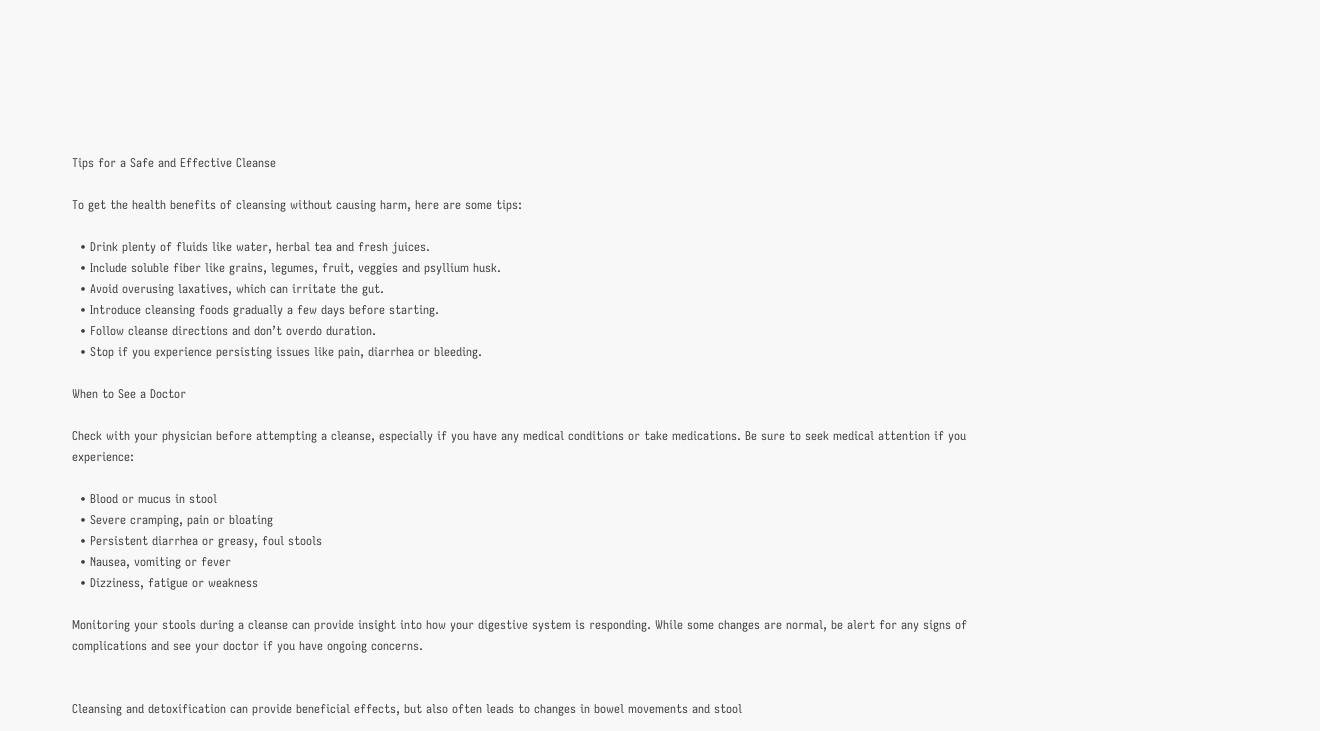Tips for a Safe and Effective Cleanse

To get the health benefits of cleansing without causing harm, here are some tips:

  • Drink plenty of fluids like water, herbal tea and fresh juices.
  • Include soluble fiber like grains, legumes, fruit, veggies and psyllium husk.
  • Avoid overusing laxatives, which can irritate the gut.
  • Introduce cleansing foods gradually a few days before starting.
  • Follow cleanse directions and don’t overdo duration.
  • Stop if you experience persisting issues like pain, diarrhea or bleeding.

When to See a Doctor

Check with your physician before attempting a cleanse, especially if you have any medical conditions or take medications. Be sure to seek medical attention if you experience:

  • Blood or mucus in stool
  • Severe cramping, pain or bloating
  • Persistent diarrhea or greasy, foul stools
  • Nausea, vomiting or fever
  • Dizziness, fatigue or weakness

Monitoring your stools during a cleanse can provide insight into how your digestive system is responding. While some changes are normal, be alert for any signs of complications and see your doctor if you have ongoing concerns.


Cleansing and detoxification can provide beneficial effects, but also often leads to changes in bowel movements and stool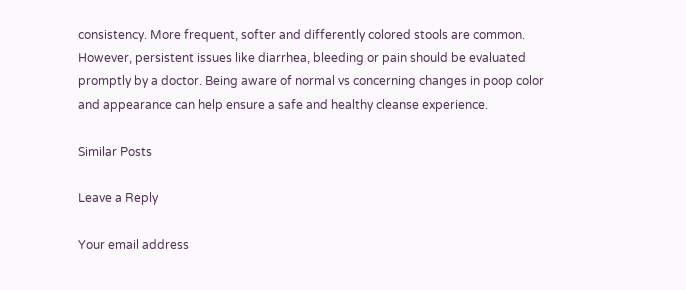consistency. More frequent, softer and differently colored stools are common. However, persistent issues like diarrhea, bleeding or pain should be evaluated promptly by a doctor. Being aware of normal vs concerning changes in poop color and appearance can help ensure a safe and healthy cleanse experience.

Similar Posts

Leave a Reply

Your email address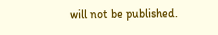will not be published.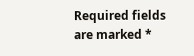Required fields are marked *